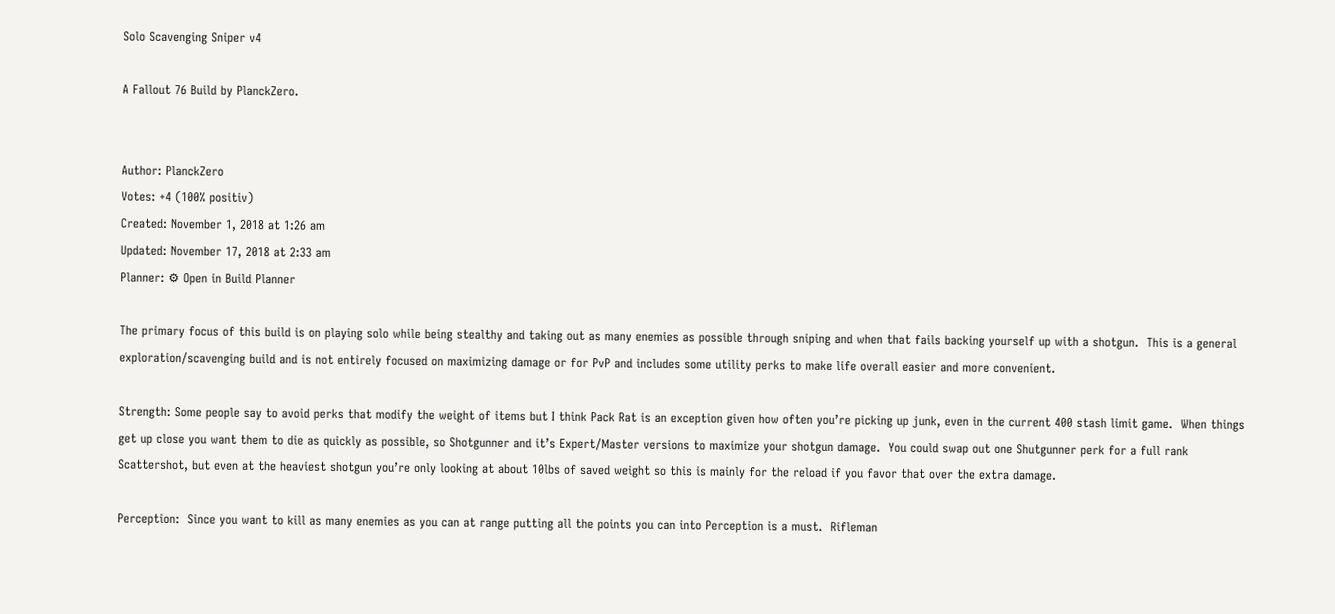Solo Scavenging Sniper v4

A Fallout 76 Build by PlanckZero.


Author: PlanckZero
Votes: +4 (100% positiv)
Created: November 1, 2018 at 1:26 am
Updated: November 17, 2018 at 2:33 am
Planner: ⚙ Open in Build Planner

The primary focus of this build is on playing solo while being stealthy and taking out as many enemies as possible through sniping and when that fails backing yourself up with a shotgun.  This is a general exploration/scavenging build and is not entirely focused on maximizing damage or for PvP and includes some utility perks to make life overall easier and more convenient.

Strength: Some people say to avoid perks that modify the weight of items but I think Pack Rat is an exception given how often you’re picking up junk, even in the current 400 stash limit game.  When things get up close you want them to die as quickly as possible, so Shotgunner and it’s Expert/Master versions to maximize your shotgun damage.  You could swap out one Shutgunner perk for a full rank Scattershot, but even at the heaviest shotgun you’re only looking at about 10lbs of saved weight so this is mainly for the reload if you favor that over the extra damage.

Perception:  Since you want to kill as many enemies as you can at range putting all the points you can into Perception is a must.  Rifleman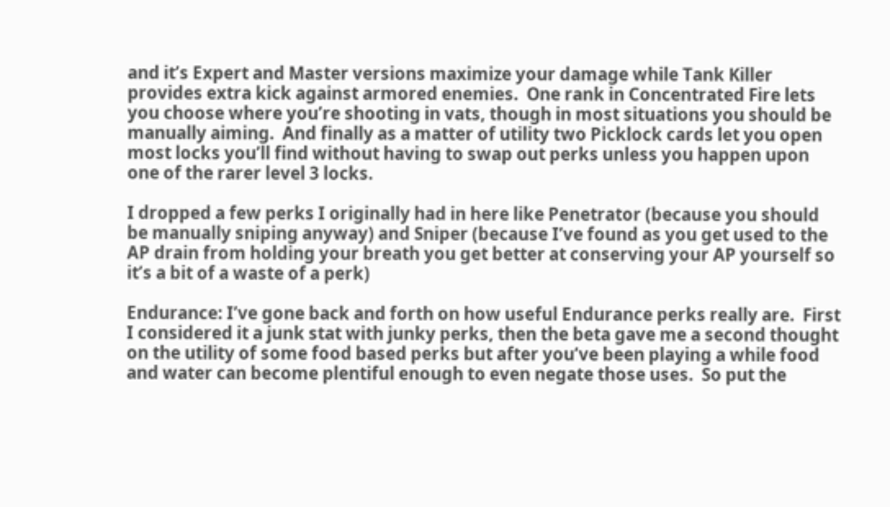and it’s Expert and Master versions maximize your damage while Tank Killer provides extra kick against armored enemies.  One rank in Concentrated Fire lets you choose where you’re shooting in vats, though in most situations you should be manually aiming.  And finally as a matter of utility two Picklock cards let you open most locks you’ll find without having to swap out perks unless you happen upon one of the rarer level 3 locks.

I dropped a few perks I originally had in here like Penetrator (because you should be manually sniping anyway) and Sniper (because I’ve found as you get used to the AP drain from holding your breath you get better at conserving your AP yourself so it’s a bit of a waste of a perk)

Endurance: I’ve gone back and forth on how useful Endurance perks really are.  First I considered it a junk stat with junky perks, then the beta gave me a second thought on the utility of some food based perks but after you’ve been playing a while food and water can become plentiful enough to even negate those uses.  So put the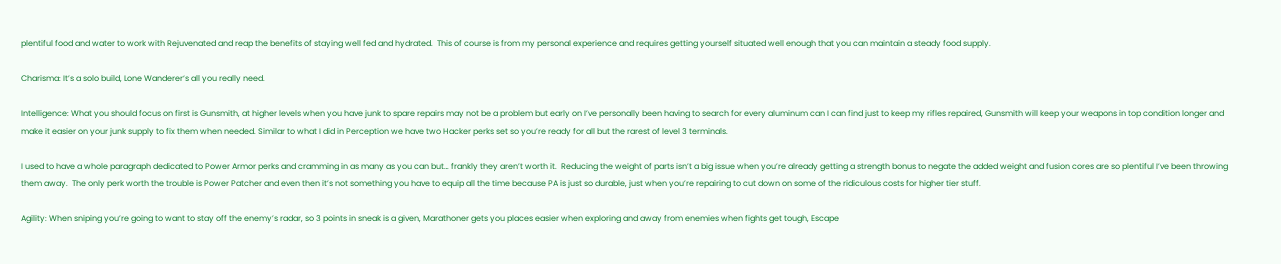plentiful food and water to work with Rejuvenated and reap the benefits of staying well fed and hydrated.  This of course is from my personal experience and requires getting yourself situated well enough that you can maintain a steady food supply.

Charisma: It’s a solo build, Lone Wanderer‘s all you really need.

Intelligence: What you should focus on first is Gunsmith, at higher levels when you have junk to spare repairs may not be a problem but early on I’ve personally been having to search for every aluminum can I can find just to keep my rifles repaired, Gunsmith will keep your weapons in top condition longer and make it easier on your junk supply to fix them when needed. Similar to what I did in Perception we have two Hacker perks set so you’re ready for all but the rarest of level 3 terminals.

I used to have a whole paragraph dedicated to Power Armor perks and cramming in as many as you can but… frankly they aren’t worth it.  Reducing the weight of parts isn’t a big issue when you’re already getting a strength bonus to negate the added weight and fusion cores are so plentiful I’ve been throwing them away.  The only perk worth the trouble is Power Patcher and even then it’s not something you have to equip all the time because PA is just so durable, just when you’re repairing to cut down on some of the ridiculous costs for higher tier stuff.

Agility: When sniping you’re going to want to stay off the enemy’s radar, so 3 points in sneak is a given, Marathoner gets you places easier when exploring and away from enemies when fights get tough, Escape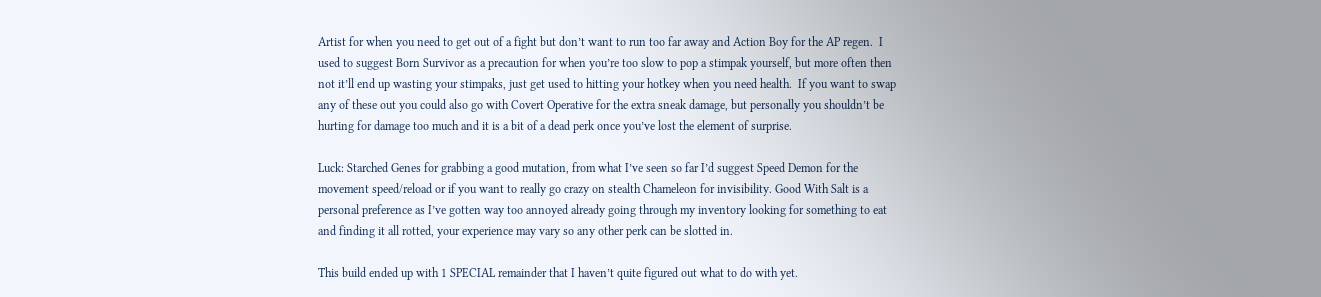Artist for when you need to get out of a fight but don’t want to run too far away and Action Boy for the AP regen.  I used to suggest Born Survivor as a precaution for when you’re too slow to pop a stimpak yourself, but more often then not it’ll end up wasting your stimpaks, just get used to hitting your hotkey when you need health.  If you want to swap any of these out you could also go with Covert Operative for the extra sneak damage, but personally you shouldn’t be hurting for damage too much and it is a bit of a dead perk once you’ve lost the element of surprise.

Luck: Starched Genes for grabbing a good mutation, from what I’ve seen so far I’d suggest Speed Demon for the movement speed/reload or if you want to really go crazy on stealth Chameleon for invisibility. Good With Salt is a personal preference as I’ve gotten way too annoyed already going through my inventory looking for something to eat and finding it all rotted, your experience may vary so any other perk can be slotted in.

This build ended up with 1 SPECIAL remainder that I haven’t quite figured out what to do with yet.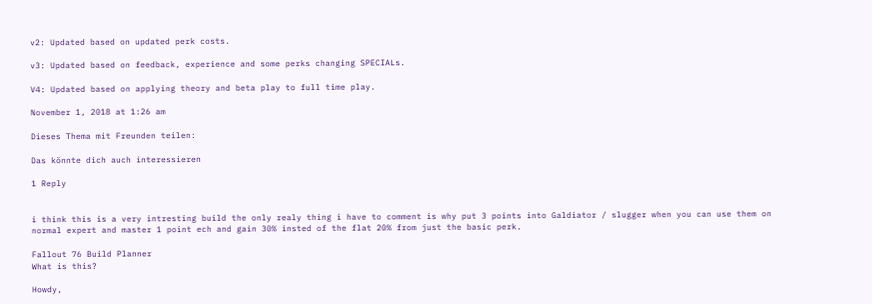v2: Updated based on updated perk costs.

v3: Updated based on feedback, experience and some perks changing SPECIALs.

V4: Updated based on applying theory and beta play to full time play.

November 1, 2018 at 1:26 am

Dieses Thema mit Freunden teilen:

Das könnte dich auch interessieren

1 Reply


i think this is a very intresting build the only realy thing i have to comment is why put 3 points into Galdiator / slugger when you can use them on normal expert and master 1 point ech and gain 30% insted of the flat 20% from just the basic perk.

Fallout 76 Build Planner
What is this?

Howdy,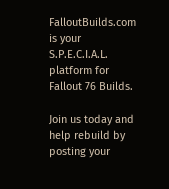FalloutBuilds.com is your S.P.E.C.I.A.L. platform for Fallout 76 Builds.

Join us today and help rebuild by posting your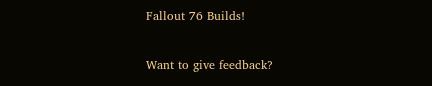Fallout 76 Builds!

Want to give feedback?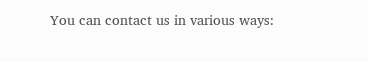You can contact us in various ways: